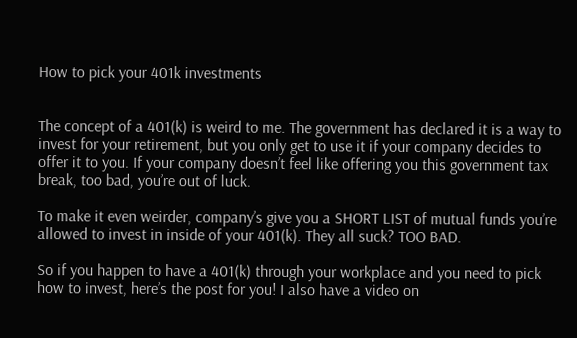How to pick your 401k investments


The concept of a 401(k) is weird to me. The government has declared it is a way to invest for your retirement, but you only get to use it if your company decides to offer it to you. If your company doesn’t feel like offering you this government tax break, too bad, you’re out of luck.

To make it even weirder, company’s give you a SHORT LIST of mutual funds you’re allowed to invest in inside of your 401(k). They all suck? TOO BAD.

So if you happen to have a 401(k) through your workplace and you need to pick how to invest, here’s the post for you! I also have a video on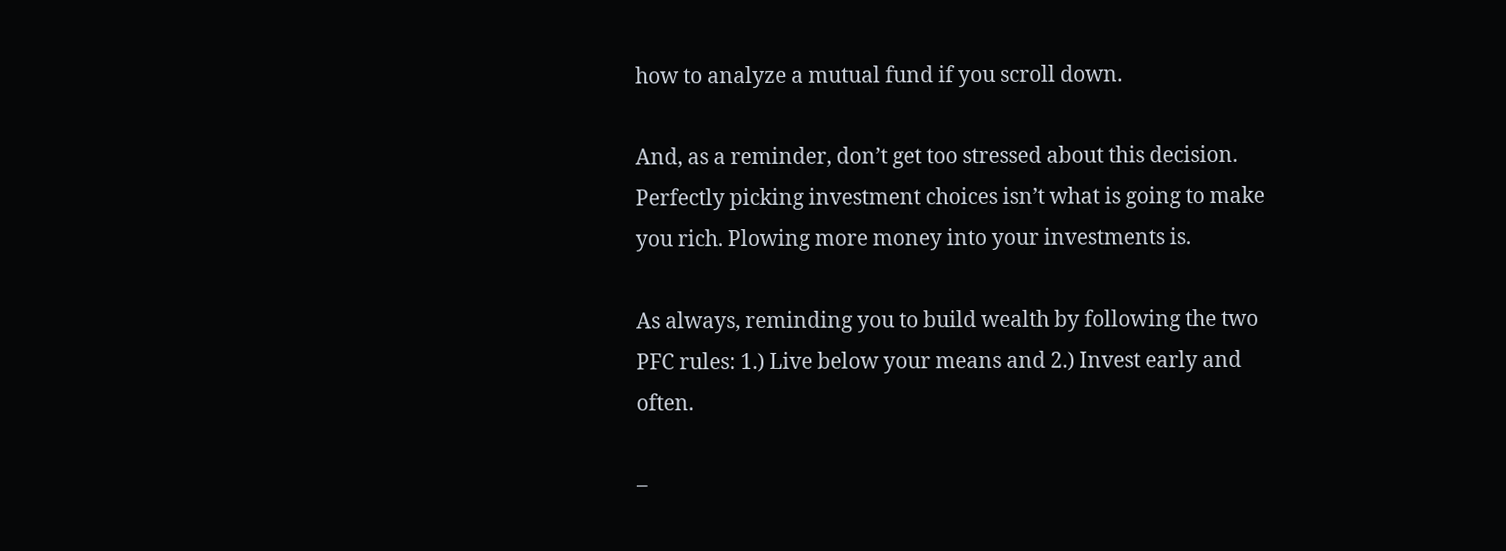how to analyze a mutual fund if you scroll down.

And, as a reminder, don’t get too stressed about this decision. Perfectly picking investment choices isn’t what is going to make you rich. Plowing more money into your investments is.

As always, reminding you to build wealth by following the two PFC rules: 1.) Live below your means and 2.) Invest early and often.

–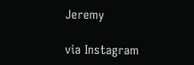Jeremy

via Instagram